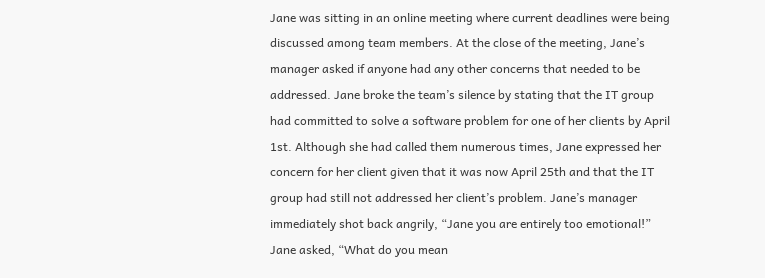Jane was sitting in an online meeting where current deadlines were being discussed among team members. At the close of the meeting, Jane’s manager asked if anyone had any other concerns that needed to be addressed. Jane broke the team’s silence by stating that the IT group had committed to solve a software problem for one of her clients by April 1st. Although she had called them numerous times, Jane expressed her concern for her client given that it was now April 25th and that the IT group had still not addressed her client’s problem. Jane’s manager immediately shot back angrily, “Jane you are entirely too emotional!” Jane asked, “What do you mean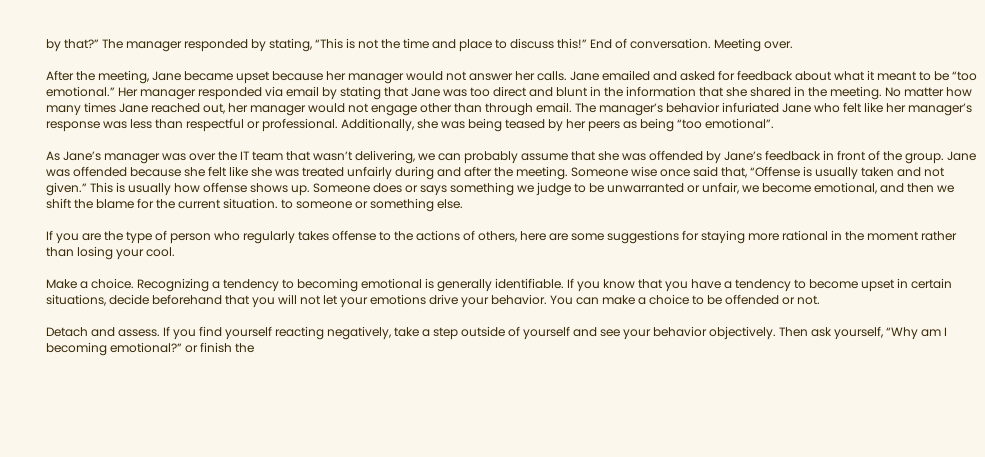by that?” The manager responded by stating, “This is not the time and place to discuss this!” End of conversation. Meeting over.

After the meeting, Jane became upset because her manager would not answer her calls. Jane emailed and asked for feedback about what it meant to be “too emotional.” Her manager responded via email by stating that Jane was too direct and blunt in the information that she shared in the meeting. No matter how many times Jane reached out, her manager would not engage other than through email. The manager’s behavior infuriated Jane who felt like her manager’s response was less than respectful or professional. Additionally, she was being teased by her peers as being “too emotional”.

As Jane’s manager was over the IT team that wasn’t delivering, we can probably assume that she was offended by Jane’s feedback in front of the group. Jane was offended because she felt like she was treated unfairly during and after the meeting. Someone wise once said that, “Offense is usually taken and not given.” This is usually how offense shows up. Someone does or says something we judge to be unwarranted or unfair, we become emotional, and then we shift the blame for the current situation. to someone or something else.

If you are the type of person who regularly takes offense to the actions of others, here are some suggestions for staying more rational in the moment rather than losing your cool.

Make a choice. Recognizing a tendency to becoming emotional is generally identifiable. If you know that you have a tendency to become upset in certain situations, decide beforehand that you will not let your emotions drive your behavior. You can make a choice to be offended or not.

Detach and assess. If you find yourself reacting negatively, take a step outside of yourself and see your behavior objectively. Then ask yourself, “Why am I becoming emotional?” or finish the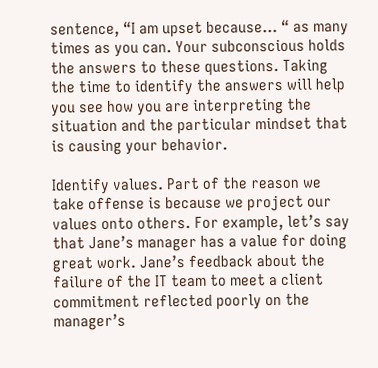sentence, “I am upset because… “ as many times as you can. Your subconscious holds the answers to these questions. Taking the time to identify the answers will help you see how you are interpreting the situation and the particular mindset that is causing your behavior.

Identify values. Part of the reason we take offense is because we project our values onto others. For example, let’s say that Jane’s manager has a value for doing great work. Jane’s feedback about the failure of the IT team to meet a client commitment reflected poorly on the manager’s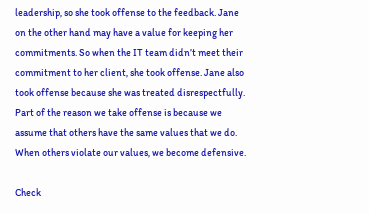leadership, so she took offense to the feedback. Jane on the other hand may have a value for keeping her commitments. So when the IT team didn’t meet their commitment to her client, she took offense. Jane also took offense because she was treated disrespectfully. Part of the reason we take offense is because we assume that others have the same values that we do. When others violate our values, we become defensive.

Check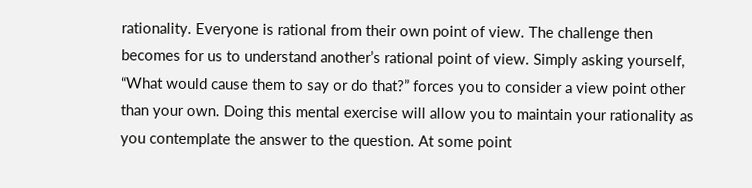rationality. Everyone is rational from their own point of view. The challenge then becomes for us to understand another’s rational point of view. Simply asking yourself, “What would cause them to say or do that?” forces you to consider a view point other than your own. Doing this mental exercise will allow you to maintain your rationality as you contemplate the answer to the question. At some point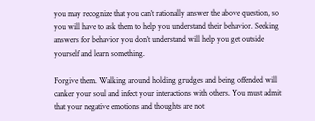you may recognize that you can’t rationally answer the above question, so you will have to ask them to help you understand their behavior. Seeking answers for behavior you don’t understand will help you get outside yourself and learn something.

Forgive them. Walking around holding grudges and being offended will canker your soul and infect your interactions with others. You must admit that your negative emotions and thoughts are not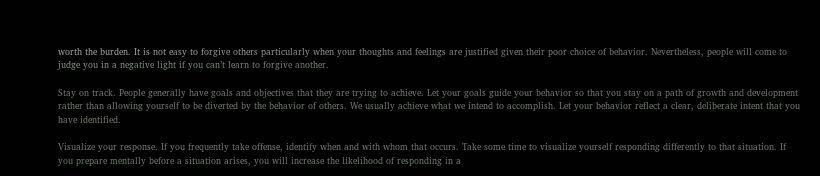worth the burden. It is not easy to forgive others particularly when your thoughts and feelings are justified given their poor choice of behavior. Nevertheless, people will come to judge you in a negative light if you can’t learn to forgive another.

Stay on track. People generally have goals and objectives that they are trying to achieve. Let your goals guide your behavior so that you stay on a path of growth and development rather than allowing yourself to be diverted by the behavior of others. We usually achieve what we intend to accomplish. Let your behavior reflect a clear, deliberate intent that you have identified.

Visualize your response. If you frequently take offense, identify when and with whom that occurs. Take some time to visualize yourself responding differently to that situation. If you prepare mentally before a situation arises, you will increase the likelihood of responding in a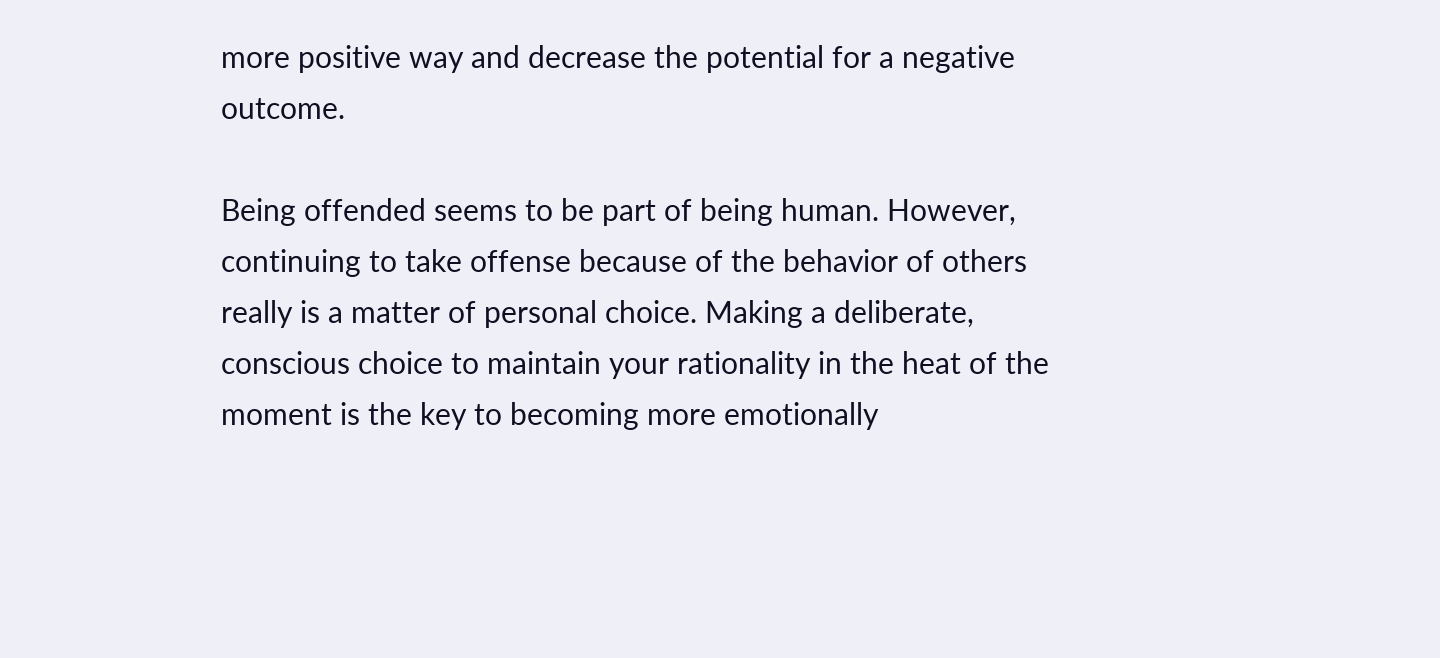more positive way and decrease the potential for a negative outcome.

Being offended seems to be part of being human. However, continuing to take offense because of the behavior of others really is a matter of personal choice. Making a deliberate, conscious choice to maintain your rationality in the heat of the moment is the key to becoming more emotionally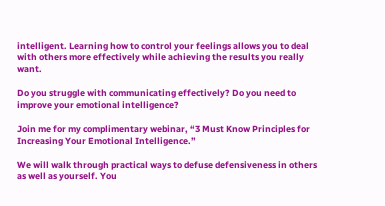intelligent. Learning how to control your feelings allows you to deal with others more effectively while achieving the results you really want.

Do you struggle with communicating effectively? Do you need to improve your emotional intelligence?

Join me for my complimentary webinar, “3 Must Know Principles for Increasing Your Emotional Intelligence.”

We will walk through practical ways to defuse defensiveness in others as well as yourself. You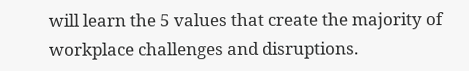will learn the 5 values that create the majority of workplace challenges and disruptions.